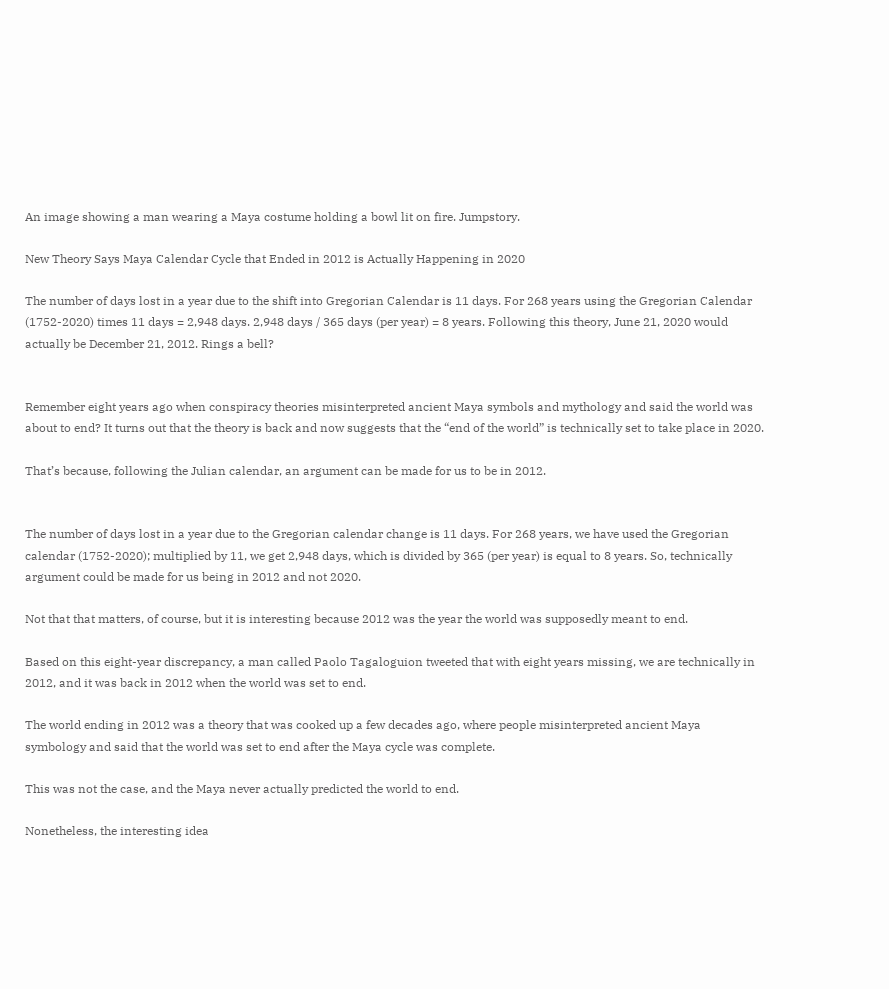An image showing a man wearing a Maya costume holding a bowl lit on fire. Jumpstory.

New Theory Says Maya Calendar Cycle that Ended in 2012 is Actually Happening in 2020

The number of days lost in a year due to the shift into Gregorian Calendar is 11 days. For 268 years using the Gregorian Calendar (1752-2020) times 11 days = 2,948 days. 2,948 days / 365 days (per year) = 8 years. Following this theory, June 21, 2020 would actually be December 21, 2012. Rings a bell?


Remember eight years ago when conspiracy theories misinterpreted ancient Maya symbols and mythology and said the world was about to end? It turns out that the theory is back and now suggests that the “end of the world” is technically set to take place in 2020.

That’s because, following the Julian calendar, an argument can be made for us to be in 2012.


The number of days lost in a year due to the Gregorian calendar change is 11 days. For 268 years, we have used the Gregorian calendar (1752-2020); multiplied by 11, we get 2,948 days, which is divided by 365 (per year) is equal to 8 years. So, technically argument could be made for us being in 2012 and not 2020.

Not that that matters, of course, but it is interesting because 2012 was the year the world was supposedly meant to end.

Based on this eight-year discrepancy, a man called Paolo Tagaloguion tweeted that with eight years missing, we are technically in 2012, and it was back in 2012 when the world was set to end.

The world ending in 2012 was a theory that was cooked up a few decades ago, where people misinterpreted ancient Maya symbology and said that the world was set to end after the Maya cycle was complete.

This was not the case, and the Maya never actually predicted the world to end.

Nonetheless, the interesting idea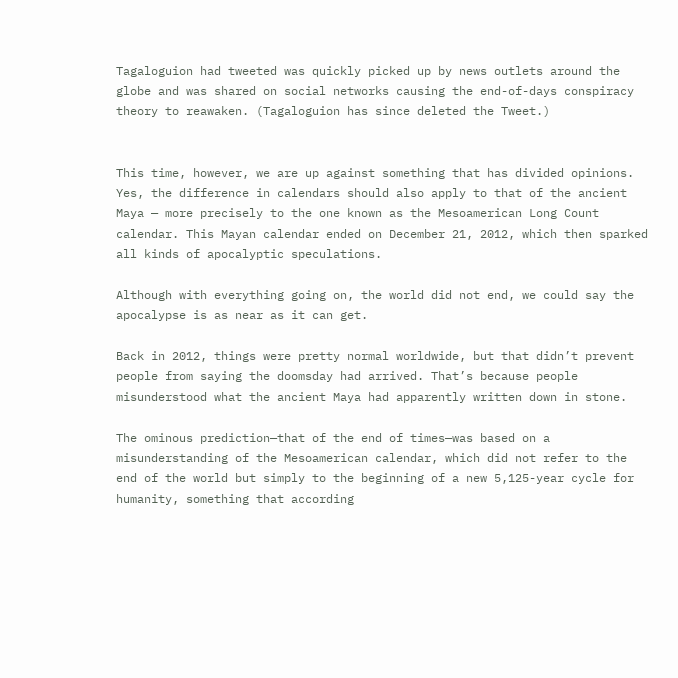Tagaloguion had tweeted was quickly picked up by news outlets around the globe and was shared on social networks causing the end-of-days conspiracy theory to reawaken. (Tagaloguion has since deleted the Tweet.)


This time, however, we are up against something that has divided opinions. Yes, the difference in calendars should also apply to that of the ancient Maya — more precisely to the one known as the Mesoamerican Long Count calendar. This Mayan calendar ended on December 21, 2012, which then sparked all kinds of apocalyptic speculations.

Although with everything going on, the world did not end, we could say the apocalypse is as near as it can get.

Back in 2012, things were pretty normal worldwide, but that didn’t prevent people from saying the doomsday had arrived. That’s because people misunderstood what the ancient Maya had apparently written down in stone.

The ominous prediction—that of the end of times—was based on a misunderstanding of the Mesoamerican calendar, which did not refer to the end of the world but simply to the beginning of a new 5,125-year cycle for humanity, something that according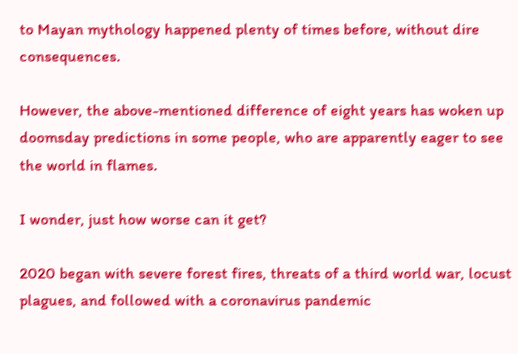to Mayan mythology happened plenty of times before, without dire consequences.

However, the above-mentioned difference of eight years has woken up doomsday predictions in some people, who are apparently eager to see the world in flames.

I wonder, just how worse can it get?

2020 began with severe forest fires, threats of a third world war, locust plagues, and followed with a coronavirus pandemic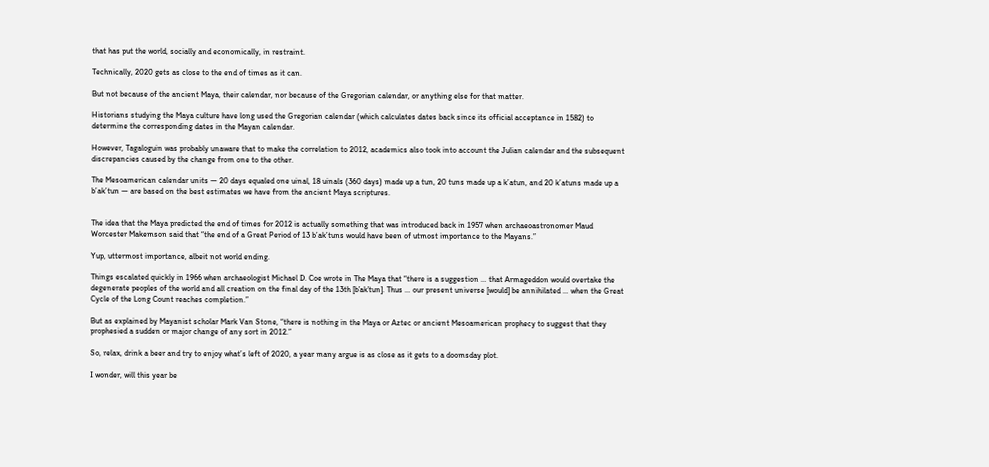that has put the world, socially and economically, in restraint.

Technically, 2020 gets as close to the end of times as it can.

But not because of the ancient Maya, their calendar, nor because of the Gregorian calendar, or anything else for that matter.

Historians studying the Maya culture have long used the Gregorian calendar (which calculates dates back since its official acceptance in 1582) to determine the corresponding dates in the Mayan calendar.

However, Tagaloguin was probably unaware that to make the correlation to 2012, academics also took into account the Julian calendar and the subsequent discrepancies caused by the change from one to the other.

The Mesoamerican calendar units — 20 days equaled one uinal, 18 uinals (360 days) made up a tun, 20 tuns made up a k’atun, and 20 k’atuns made up a b’ak’tun — are based on the best estimates we have from the ancient Maya scriptures.


The idea that the Maya predicted the end of times for 2012 is actually something that was introduced back in 1957 when archaeoastronomer Maud Worcester Makemson said that “the end of a Great Period of 13 b’ak’tuns would have been of utmost importance to the Mayans.”

Yup, uttermost importance, albeit not world ending.

Things escalated quickly in 1966 when archaeologist Michael D. Coe wrote in The Maya that “there is a suggestion … that Armageddon would overtake the degenerate peoples of the world and all creation on the final day of the 13th [bʼakʼtun]. Thus … our present universe [would] be annihilated … when the Great Cycle of the Long Count reaches completion.”

But as explained by Mayanist scholar Mark Van Stone, “there is nothing in the Maya or Aztec or ancient Mesoamerican prophecy to suggest that they prophesied a sudden or major change of any sort in 2012.”

So, relax, drink a beer and try to enjoy what’s left of 2020, a year many argue is as close as it gets to a doomsday plot.

I wonder, will this year be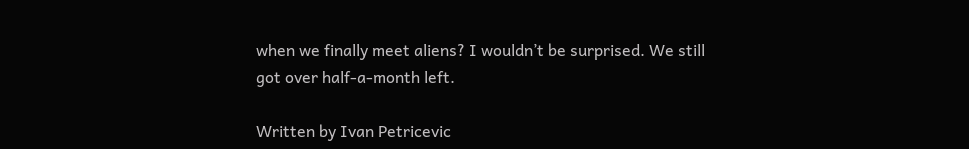when we finally meet aliens? I wouldn’t be surprised. We still got over half-a-month left.

Written by Ivan Petricevic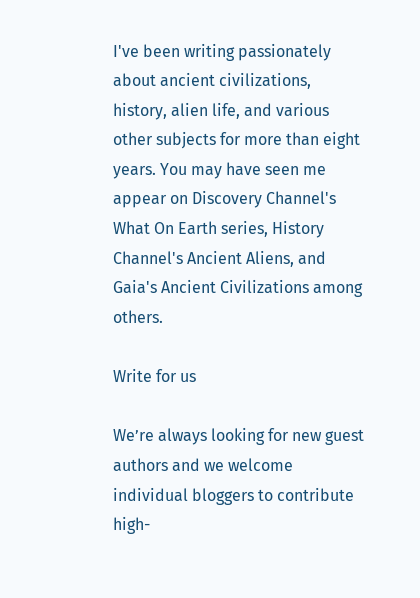I've been writing passionately about ancient civilizations, history, alien life, and various other subjects for more than eight years. You may have seen me appear on Discovery Channel's What On Earth series, History Channel's Ancient Aliens, and Gaia's Ancient Civilizations among others.

Write for us

We’re always looking for new guest authors and we welcome individual bloggers to contribute high-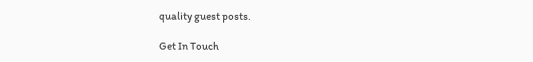quality guest posts.

Get In Touch